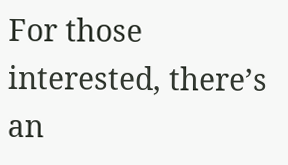For those interested, there’s an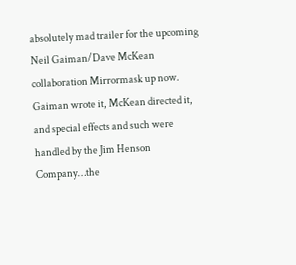absolutely mad trailer for the upcoming Neil Gaiman/Dave McKean collaboration Mirrormask up now. Gaiman wrote it, McKean directed it, and special effects and such were handled by the Jim Henson Company…the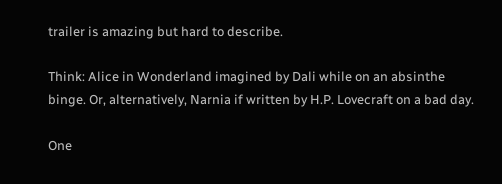trailer is amazing but hard to describe.

Think: Alice in Wonderland imagined by Dali while on an absinthe binge. Or, alternatively, Narnia if written by H.P. Lovecraft on a bad day.

One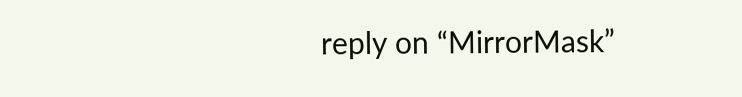reply on “MirrorMask”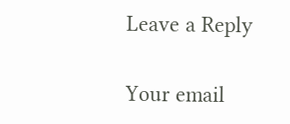Leave a Reply

Your email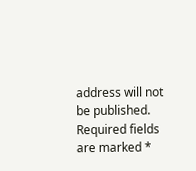address will not be published. Required fields are marked *